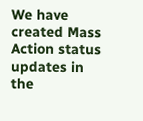We have created Mass Action status updates in the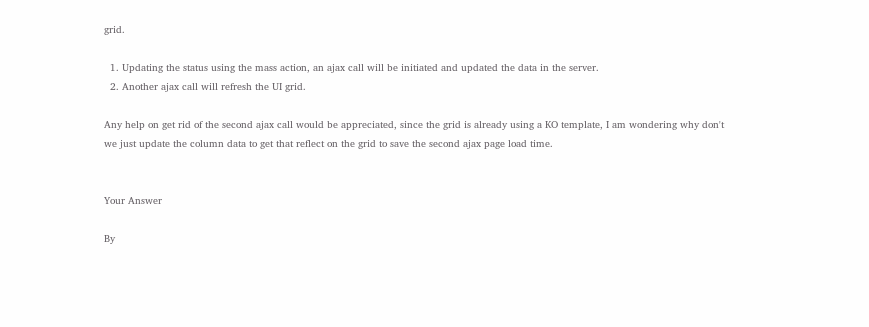grid.

  1. Updating the status using the mass action, an ajax call will be initiated and updated the data in the server.
  2. Another ajax call will refresh the UI grid.

Any help on get rid of the second ajax call would be appreciated, since the grid is already using a KO template, I am wondering why don't we just update the column data to get that reflect on the grid to save the second ajax page load time.


Your Answer

By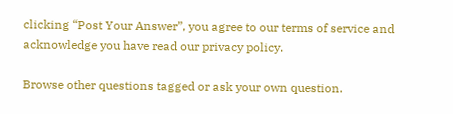clicking “Post Your Answer”, you agree to our terms of service and acknowledge you have read our privacy policy.

Browse other questions tagged or ask your own question.